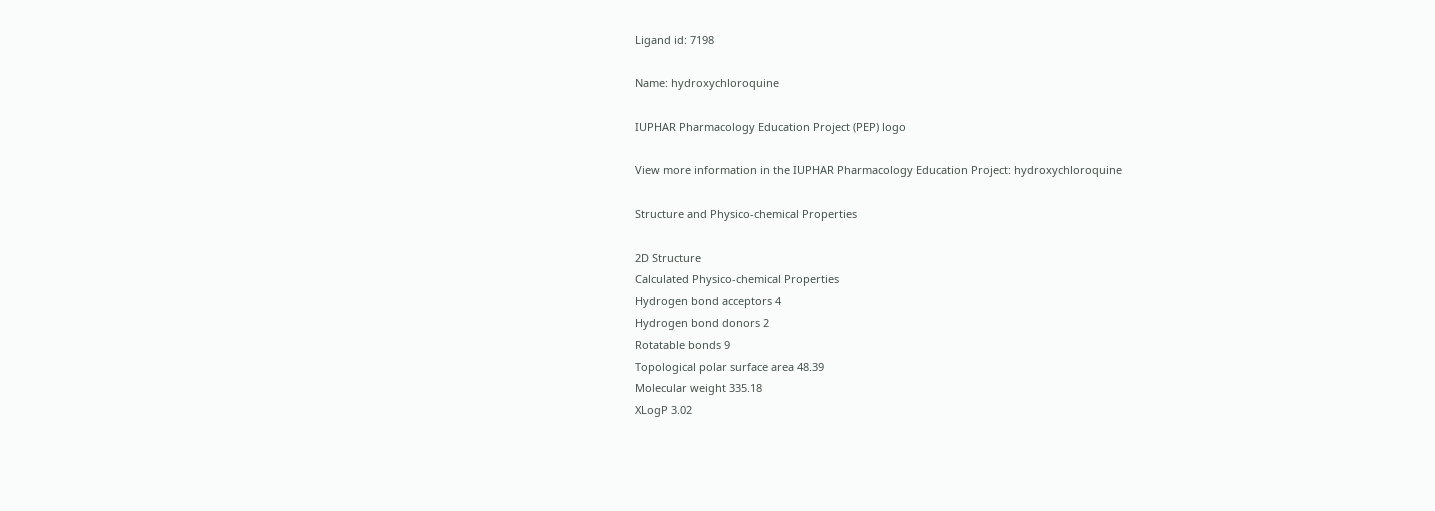Ligand id: 7198

Name: hydroxychloroquine

IUPHAR Pharmacology Education Project (PEP) logo

View more information in the IUPHAR Pharmacology Education Project: hydroxychloroquine

Structure and Physico-chemical Properties

2D Structure
Calculated Physico-chemical Properties
Hydrogen bond acceptors 4
Hydrogen bond donors 2
Rotatable bonds 9
Topological polar surface area 48.39
Molecular weight 335.18
XLogP 3.02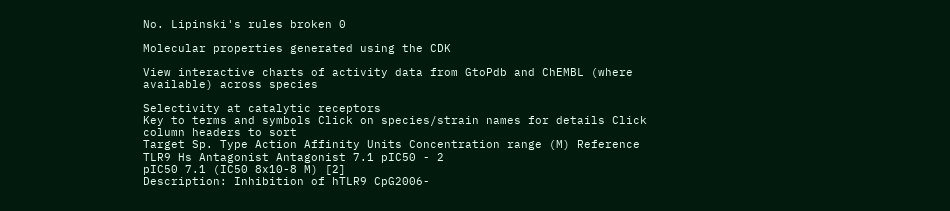No. Lipinski's rules broken 0

Molecular properties generated using the CDK

View interactive charts of activity data from GtoPdb and ChEMBL (where available) across species

Selectivity at catalytic receptors
Key to terms and symbols Click on species/strain names for details Click column headers to sort
Target Sp. Type Action Affinity Units Concentration range (M) Reference
TLR9 Hs Antagonist Antagonist 7.1 pIC50 - 2
pIC50 7.1 (IC50 8x10-8 M) [2]
Description: Inhibition of hTLR9 CpG2006-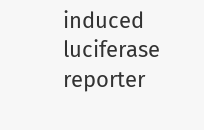induced luciferase reporter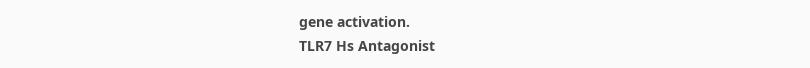gene activation.
TLR7 Hs Antagonist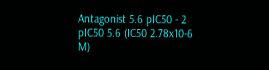Antagonist 5.6 pIC50 - 2
pIC50 5.6 (IC50 2.78x10-6 M)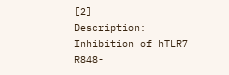[2]
Description: Inhibition of hTLR7 R848-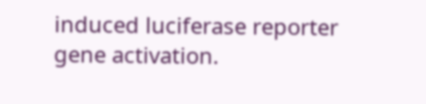induced luciferase reporter gene activation.